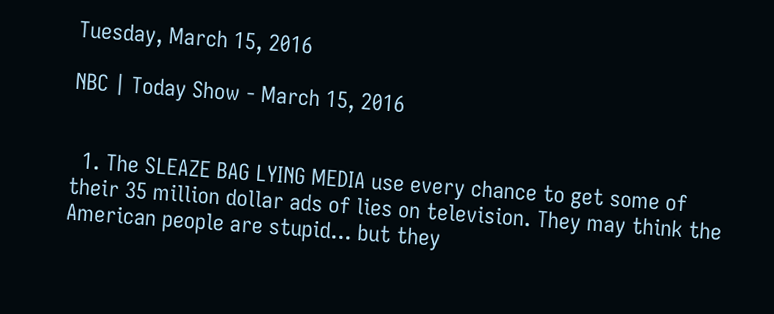Tuesday, March 15, 2016

NBC | Today Show - March 15, 2016


  1. The SLEAZE BAG LYING MEDIA use every chance to get some of their 35 million dollar ads of lies on television. They may think the American people are stupid... but they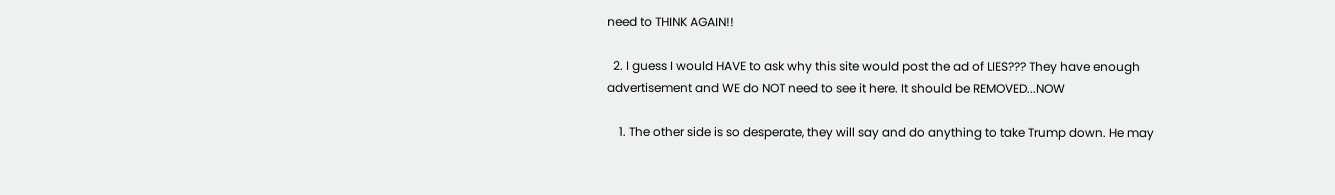need to THINK AGAIN!!

  2. I guess I would HAVE to ask why this site would post the ad of LIES??? They have enough advertisement and WE do NOT need to see it here. It should be REMOVED...NOW

    1. The other side is so desperate, they will say and do anything to take Trump down. He may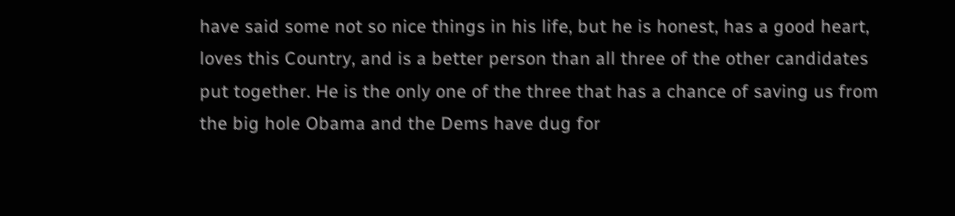have said some not so nice things in his life, but he is honest, has a good heart, loves this Country, and is a better person than all three of the other candidates put together. He is the only one of the three that has a chance of saving us from the big hole Obama and the Dems have dug for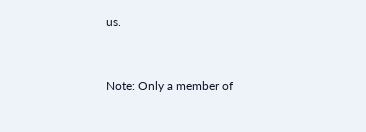us.


Note: Only a member of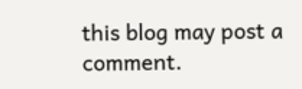this blog may post a comment.